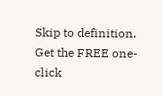Skip to definition.
Get the FREE one-click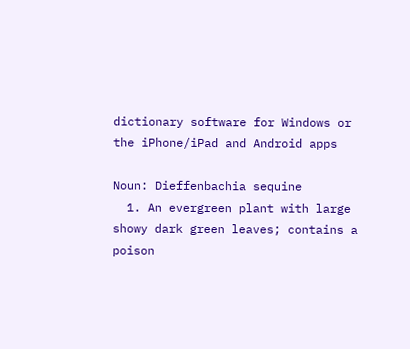dictionary software for Windows or the iPhone/iPad and Android apps

Noun: Dieffenbachia sequine
  1. An evergreen plant with large showy dark green leaves; contains a poison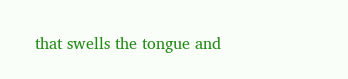that swells the tongue and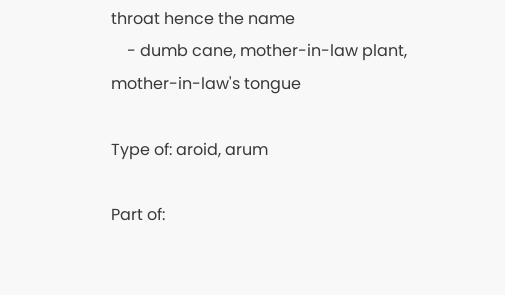throat hence the name
    - dumb cane, mother-in-law plant, mother-in-law's tongue

Type of: aroid, arum

Part of: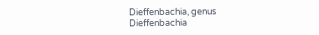Dieffenbachia, genus Dieffenbachia